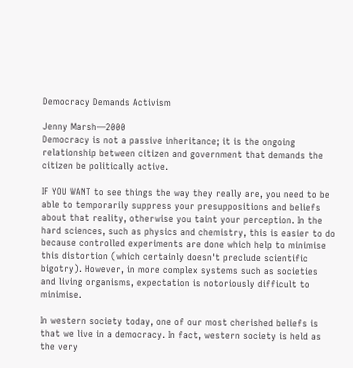Democracy Demands Activism

Jenny Marsh—2000
Democracy is not a passive inheritance; it is the ongoing relationship between citizen and government that demands the citizen be politically active.

IF YOU WANT to see things the way they really are, you need to be able to temporarily suppress your presuppositions and beliefs about that reality, otherwise you taint your perception. In the hard sciences, such as physics and chemistry, this is easier to do because controlled experiments are done which help to minimise this distortion (which certainly doesn't preclude scientific bigotry). However, in more complex systems such as societies and living organisms, expectation is notoriously difficult to minimise.

In western society today, one of our most cherished beliefs is that we live in a democracy. In fact, western society is held as the very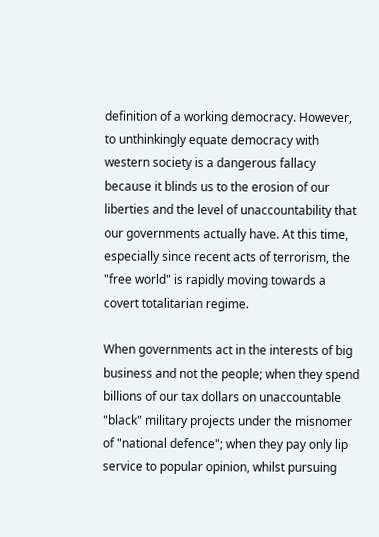definition of a working democracy. However, to unthinkingly equate democracy with western society is a dangerous fallacy because it blinds us to the erosion of our liberties and the level of unaccountability that our governments actually have. At this time, especially since recent acts of terrorism, the "free world" is rapidly moving towards a covert totalitarian regime.

When governments act in the interests of big business and not the people; when they spend billions of our tax dollars on unaccountable "black" military projects under the misnomer of "national defence"; when they pay only lip service to popular opinion, whilst pursuing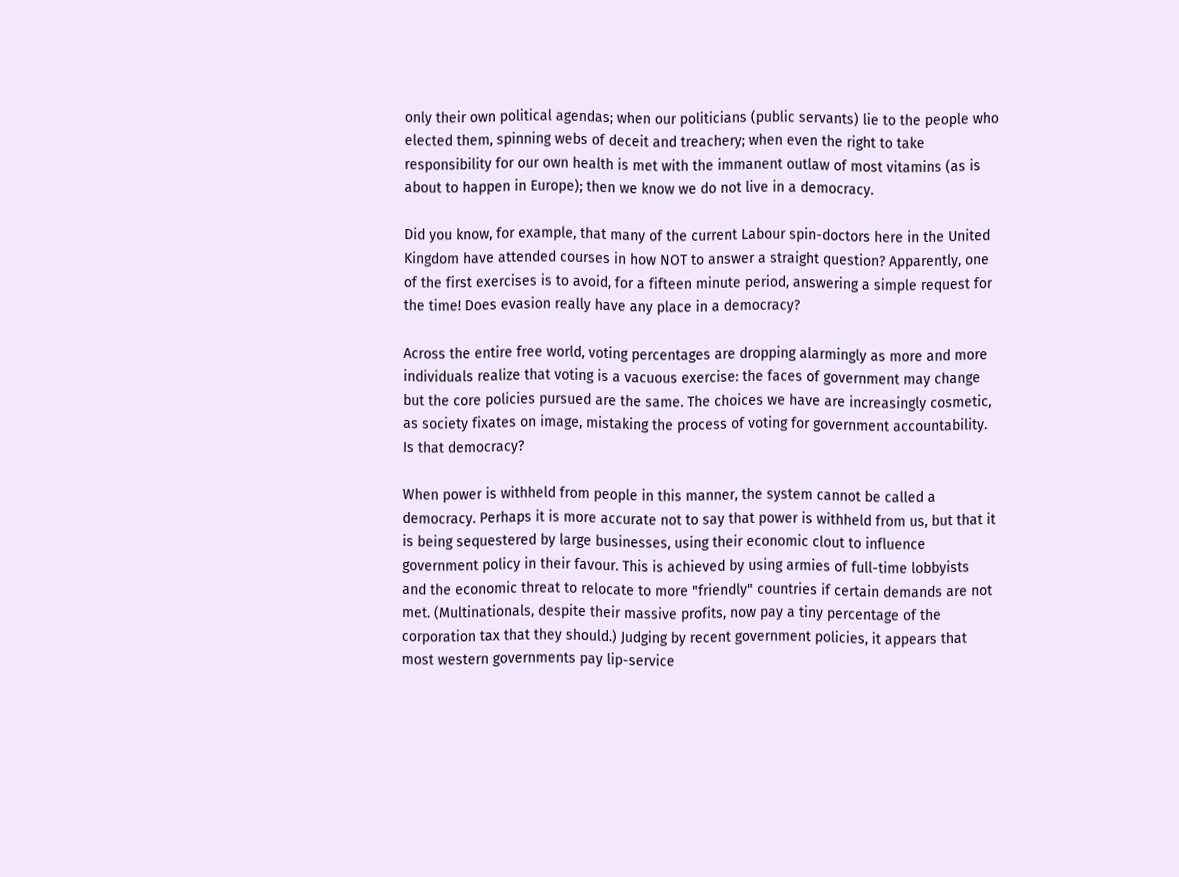only their own political agendas; when our politicians (public servants) lie to the people who elected them, spinning webs of deceit and treachery; when even the right to take responsibility for our own health is met with the immanent outlaw of most vitamins (as is about to happen in Europe); then we know we do not live in a democracy.

Did you know, for example, that many of the current Labour spin-doctors here in the United Kingdom have attended courses in how NOT to answer a straight question? Apparently, one of the first exercises is to avoid, for a fifteen minute period, answering a simple request for the time! Does evasion really have any place in a democracy?

Across the entire free world, voting percentages are dropping alarmingly as more and more individuals realize that voting is a vacuous exercise: the faces of government may change but the core policies pursued are the same. The choices we have are increasingly cosmetic, as society fixates on image, mistaking the process of voting for government accountability. Is that democracy?

When power is withheld from people in this manner, the system cannot be called a democracy. Perhaps it is more accurate not to say that power is withheld from us, but that it is being sequestered by large businesses, using their economic clout to influence government policy in their favour. This is achieved by using armies of full-time lobbyists and the economic threat to relocate to more "friendly" countries if certain demands are not met. (Multinationals, despite their massive profits, now pay a tiny percentage of the corporation tax that they should.) Judging by recent government policies, it appears that most western governments pay lip-service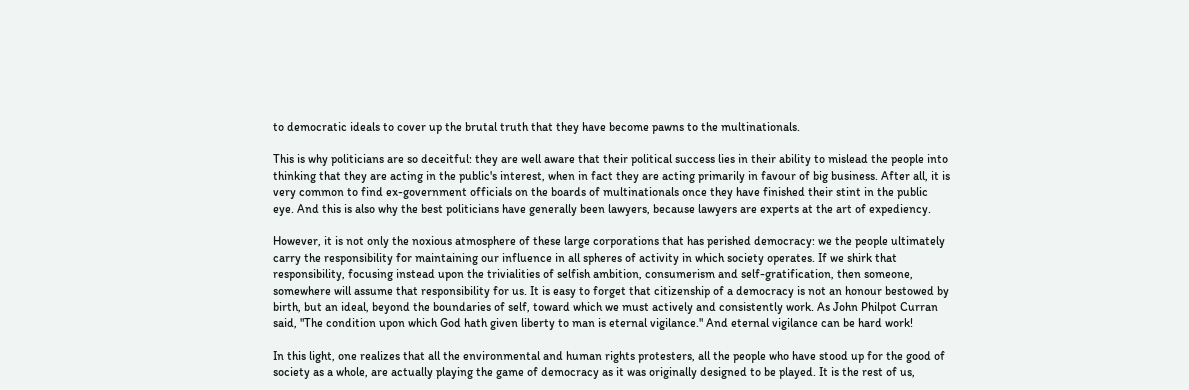to democratic ideals to cover up the brutal truth that they have become pawns to the multinationals.

This is why politicians are so deceitful: they are well aware that their political success lies in their ability to mislead the people into thinking that they are acting in the public's interest, when in fact they are acting primarily in favour of big business. After all, it is very common to find ex-government officials on the boards of multinationals once they have finished their stint in the public eye. And this is also why the best politicians have generally been lawyers, because lawyers are experts at the art of expediency.

However, it is not only the noxious atmosphere of these large corporations that has perished democracy: we the people ultimately carry the responsibility for maintaining our influence in all spheres of activity in which society operates. If we shirk that responsibility, focusing instead upon the trivialities of selfish ambition, consumerism and self-gratification, then someone, somewhere will assume that responsibility for us. It is easy to forget that citizenship of a democracy is not an honour bestowed by birth, but an ideal, beyond the boundaries of self, toward which we must actively and consistently work. As John Philpot Curran said, "The condition upon which God hath given liberty to man is eternal vigilance." And eternal vigilance can be hard work!

In this light, one realizes that all the environmental and human rights protesters, all the people who have stood up for the good of society as a whole, are actually playing the game of democracy as it was originally designed to be played. It is the rest of us,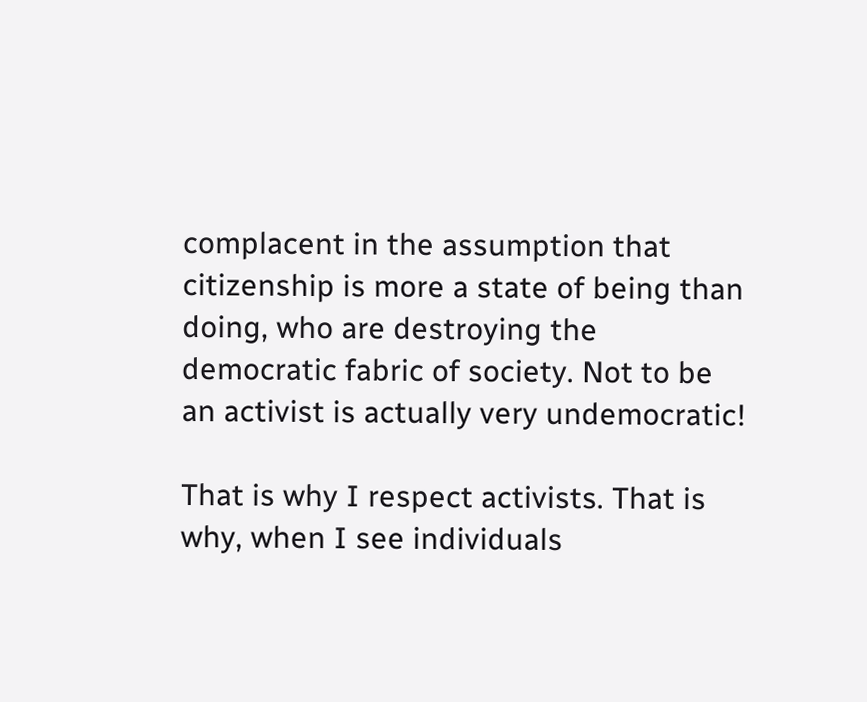complacent in the assumption that citizenship is more a state of being than doing, who are destroying the democratic fabric of society. Not to be an activist is actually very undemocratic!

That is why I respect activists. That is why, when I see individuals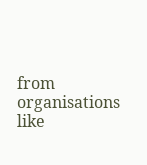from organisations like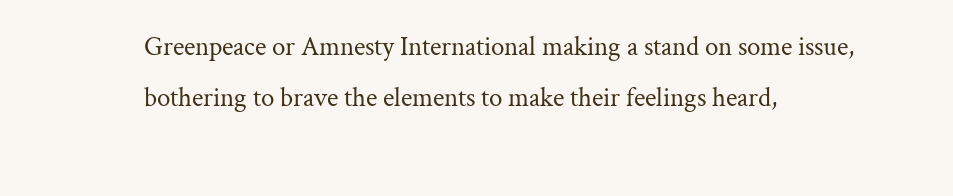Greenpeace or Amnesty International making a stand on some issue, bothering to brave the elements to make their feelings heard,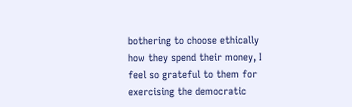bothering to choose ethically how they spend their money, I feel so grateful to them for exercising the democratic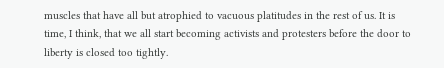muscles that have all but atrophied to vacuous platitudes in the rest of us. It is time, I think, that we all start becoming activists and protesters before the door to liberty is closed too tightly.